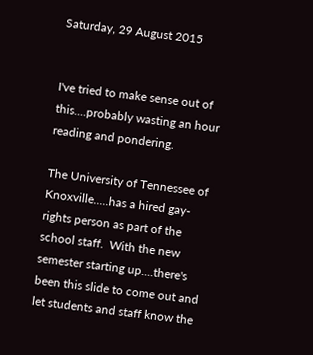Saturday, 29 August 2015


I've tried to make sense out of this....probably wasting an hour reading and pondering.

The University of Tennessee of Knoxville.....has a hired gay-rights person as part of the school staff.  With the new semester starting up....there's been this slide to come out and let students and staff know the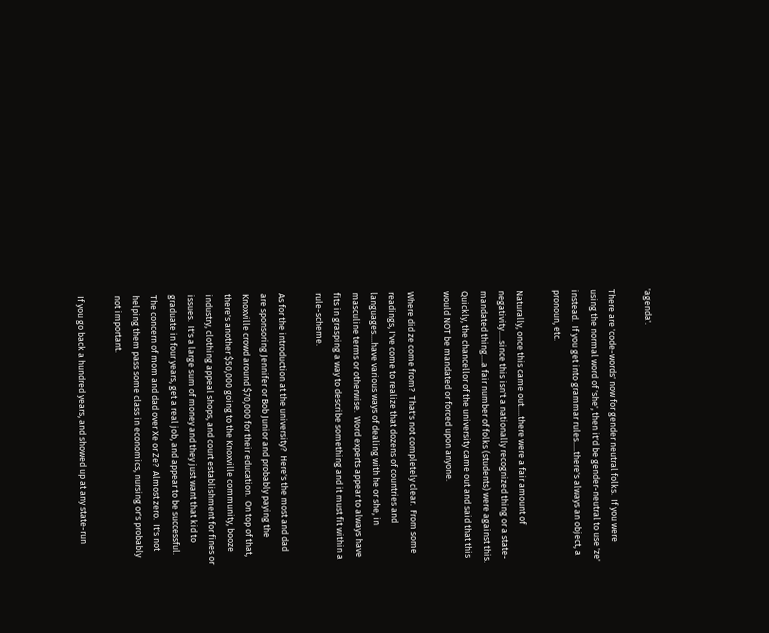'agenda'.

There are 'code-words' now for gender neutral folks.  If you were using the normal word of 'she', then it'd be gender-neutral to use 'ze' instead.  If you get into grammar rules.....there's always an object, a pronoun, etc.

Naturally, once this came out.....there were a fair amount of negativity.....since this isn't a nationally recognized thing or a state-mandated thing....a fair number of folks (students) were against this.  Quickly, the chancellor of the university came out and said that this would NOT be mandated or forced upon anyone.

Where did ze come from?  That's not completely clear.  From some readings, I've come to realize that dozens of countries and languages....have various ways of dealing with he or she, in masculine terms or otherwise.  Word experts appear to always have fits in grasping a way to describe something and it must fit within a rule-scheme.

As for the introduction at the university?  Here's the most and dad are sponsoring Jennifer or Bob Junior and probably paying the Knoxville crowd around $70,000 for their education.  On top of that, there's another $50,000 going to the Knoxville community, booze industry, clothing appeal shops, and court establishment for fines or issues.  It's a large sum of money and they just want that kid to graduate in four years, get a real job, and appear to be successful.  The concern of mom and dad over Xe or Ze?  Almost zero.  It's not helping them pass some class in economics, nursing or's probably not important.

If you go back a hundred years, and showed up at any state-run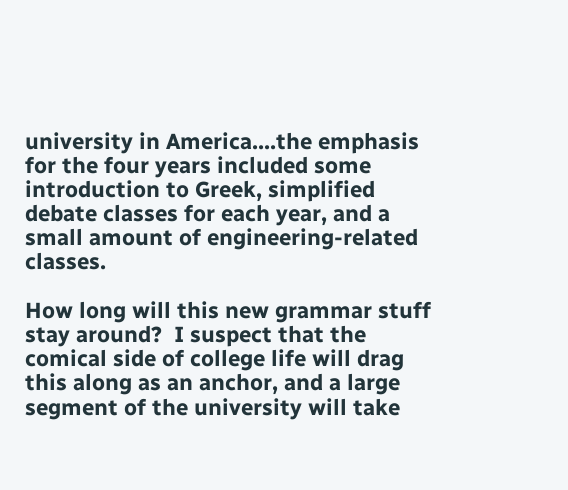university in America....the emphasis for the four years included some introduction to Greek, simplified debate classes for each year, and a small amount of engineering-related classes.

How long will this new grammar stuff stay around?  I suspect that the comical side of college life will drag this along as an anchor, and a large segment of the university will take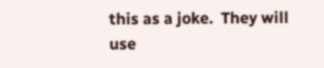this as a joke.  They will use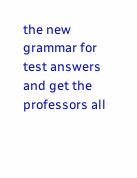the new grammar for test answers and get the professors all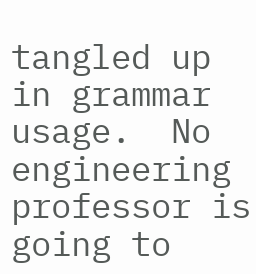tangled up in grammar usage.  No engineering professor is going to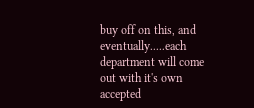buy off on this, and eventually.....each department will come out with it's own accepted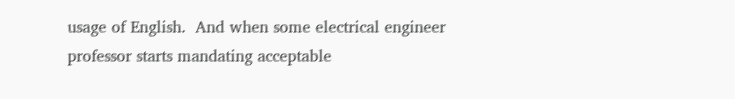usage of English.  And when some electrical engineer professor starts mandating acceptable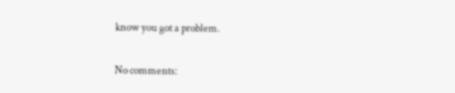know you got a problem.

No comments: